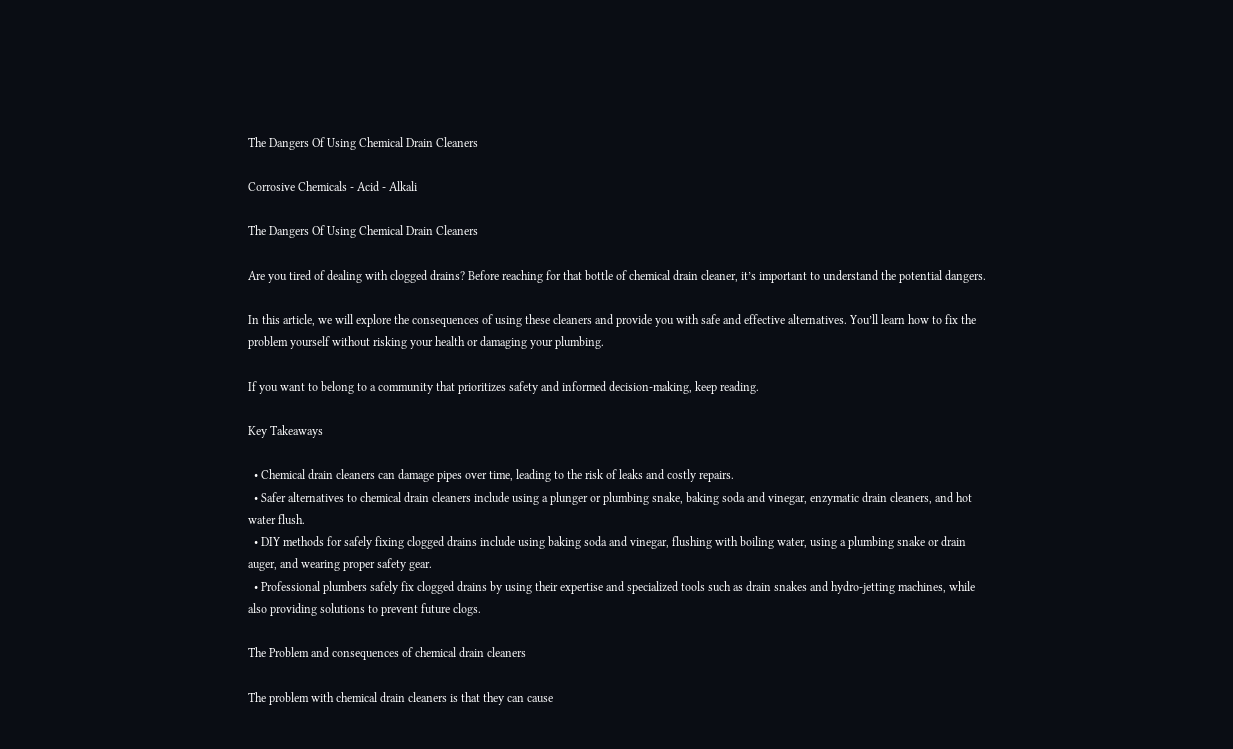The Dangers Of Using Chemical Drain Cleaners

Corrosive Chemicals - Acid - Alkali

The Dangers Of Using Chemical Drain Cleaners

Are you tired of dealing with clogged drains? Before reaching for that bottle of chemical drain cleaner, it’s important to understand the potential dangers.

In this article, we will explore the consequences of using these cleaners and provide you with safe and effective alternatives. You’ll learn how to fix the problem yourself without risking your health or damaging your plumbing.

If you want to belong to a community that prioritizes safety and informed decision-making, keep reading.

Key Takeaways

  • Chemical drain cleaners can damage pipes over time, leading to the risk of leaks and costly repairs.
  • Safer alternatives to chemical drain cleaners include using a plunger or plumbing snake, baking soda and vinegar, enzymatic drain cleaners, and hot water flush.
  • DIY methods for safely fixing clogged drains include using baking soda and vinegar, flushing with boiling water, using a plumbing snake or drain auger, and wearing proper safety gear.
  • Professional plumbers safely fix clogged drains by using their expertise and specialized tools such as drain snakes and hydro-jetting machines, while also providing solutions to prevent future clogs.

The Problem and consequences of chemical drain cleaners

The problem with chemical drain cleaners is that they can cause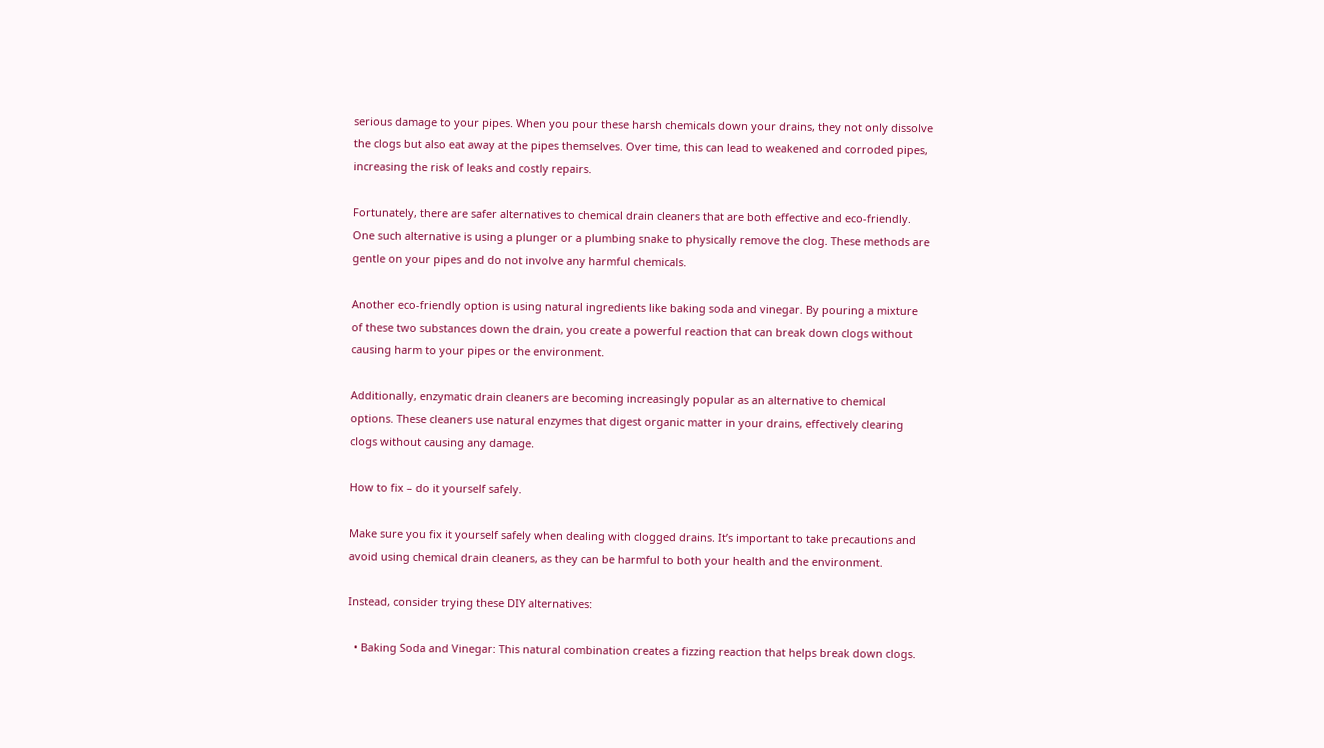serious damage to your pipes. When you pour these harsh chemicals down your drains, they not only dissolve the clogs but also eat away at the pipes themselves. Over time, this can lead to weakened and corroded pipes, increasing the risk of leaks and costly repairs.

Fortunately, there are safer alternatives to chemical drain cleaners that are both effective and eco-friendly. One such alternative is using a plunger or a plumbing snake to physically remove the clog. These methods are gentle on your pipes and do not involve any harmful chemicals.

Another eco-friendly option is using natural ingredients like baking soda and vinegar. By pouring a mixture of these two substances down the drain, you create a powerful reaction that can break down clogs without causing harm to your pipes or the environment.

Additionally, enzymatic drain cleaners are becoming increasingly popular as an alternative to chemical options. These cleaners use natural enzymes that digest organic matter in your drains, effectively clearing clogs without causing any damage.

How to fix – do it yourself safely.

Make sure you fix it yourself safely when dealing with clogged drains. It’s important to take precautions and avoid using chemical drain cleaners, as they can be harmful to both your health and the environment.

Instead, consider trying these DIY alternatives:

  • Baking Soda and Vinegar: This natural combination creates a fizzing reaction that helps break down clogs.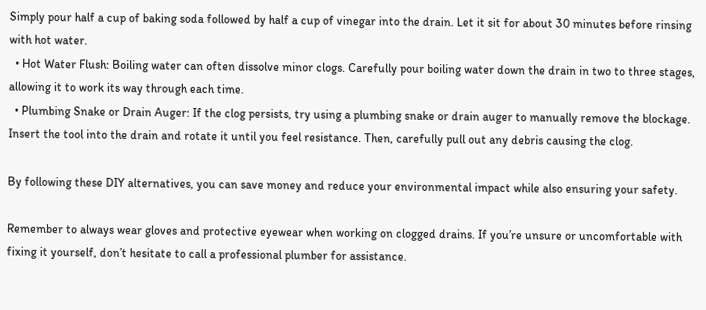Simply pour half a cup of baking soda followed by half a cup of vinegar into the drain. Let it sit for about 30 minutes before rinsing with hot water.
  • Hot Water Flush: Boiling water can often dissolve minor clogs. Carefully pour boiling water down the drain in two to three stages, allowing it to work its way through each time.
  • Plumbing Snake or Drain Auger: If the clog persists, try using a plumbing snake or drain auger to manually remove the blockage. Insert the tool into the drain and rotate it until you feel resistance. Then, carefully pull out any debris causing the clog.

By following these DIY alternatives, you can save money and reduce your environmental impact while also ensuring your safety.

Remember to always wear gloves and protective eyewear when working on clogged drains. If you’re unsure or uncomfortable with fixing it yourself, don’t hesitate to call a professional plumber for assistance.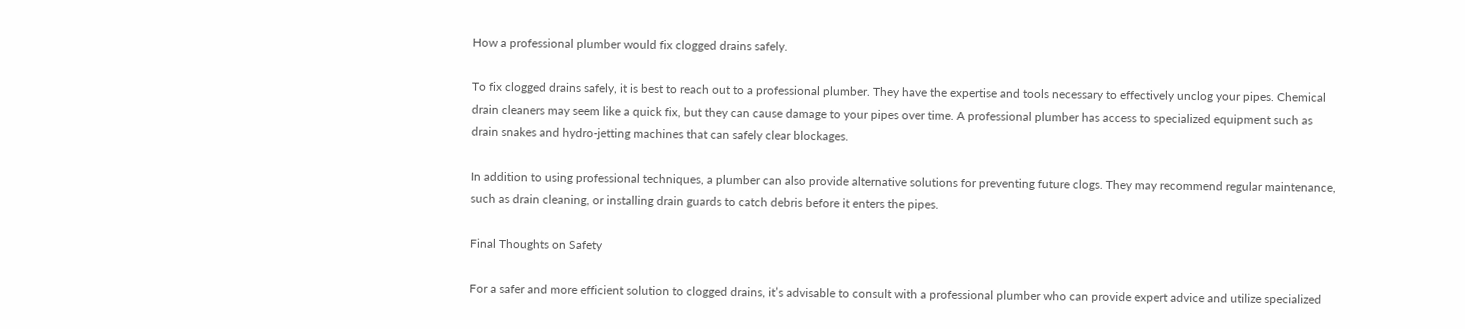How a professional plumber would fix clogged drains safely.

To fix clogged drains safely, it is best to reach out to a professional plumber. They have the expertise and tools necessary to effectively unclog your pipes. Chemical drain cleaners may seem like a quick fix, but they can cause damage to your pipes over time. A professional plumber has access to specialized equipment such as drain snakes and hydro-jetting machines that can safely clear blockages.

In addition to using professional techniques, a plumber can also provide alternative solutions for preventing future clogs. They may recommend regular maintenance, such as drain cleaning, or installing drain guards to catch debris before it enters the pipes.

Final Thoughts on Safety

For a safer and more efficient solution to clogged drains, it’s advisable to consult with a professional plumber who can provide expert advice and utilize specialized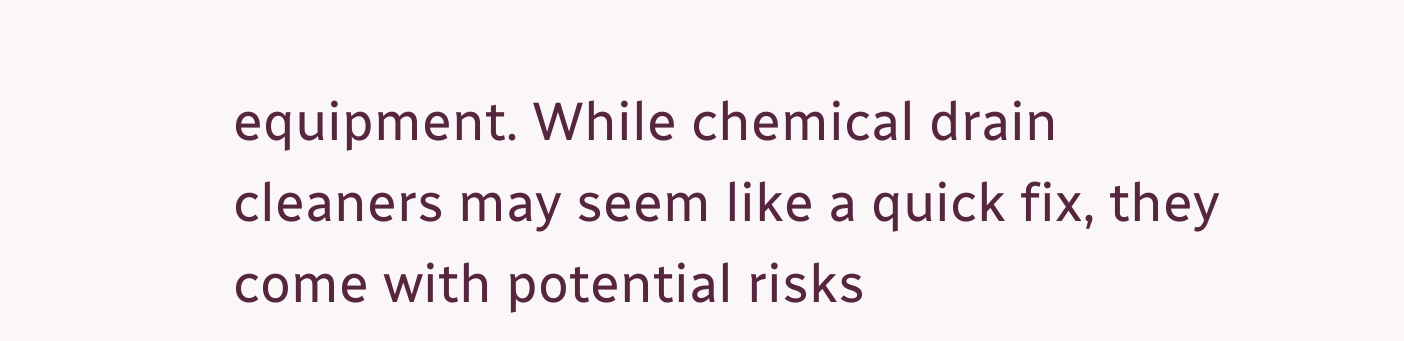equipment. While chemical drain cleaners may seem like a quick fix, they come with potential risks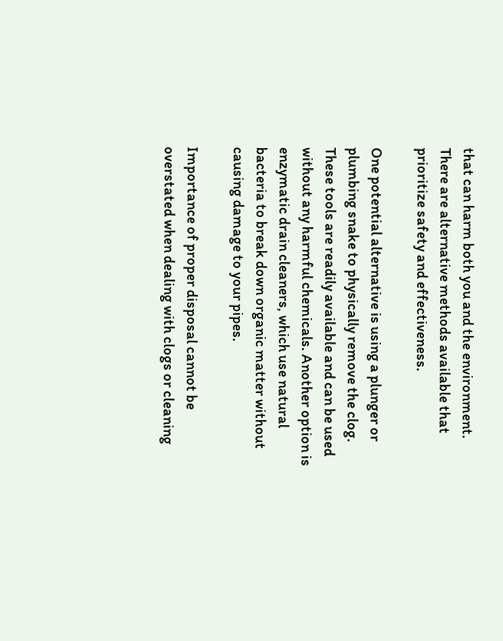that can harm both you and the environment. There are alternative methods available that prioritize safety and effectiveness.

One potential alternative is using a plunger or plumbing snake to physically remove the clog. These tools are readily available and can be used without any harmful chemicals. Another option is enzymatic drain cleaners, which use natural bacteria to break down organic matter without causing damage to your pipes.

Importance of proper disposal cannot be overstated when dealing with clogs or cleaning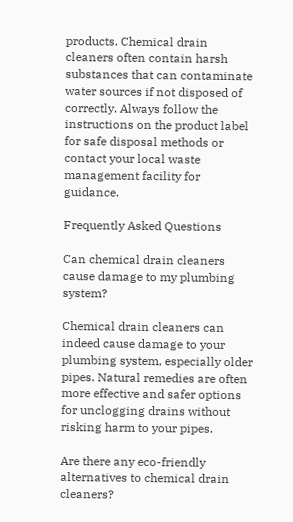products. Chemical drain cleaners often contain harsh substances that can contaminate water sources if not disposed of correctly. Always follow the instructions on the product label for safe disposal methods or contact your local waste management facility for guidance.

Frequently Asked Questions

Can chemical drain cleaners cause damage to my plumbing system?

Chemical drain cleaners can indeed cause damage to your plumbing system, especially older pipes. Natural remedies are often more effective and safer options for unclogging drains without risking harm to your pipes.

Are there any eco-friendly alternatives to chemical drain cleaners?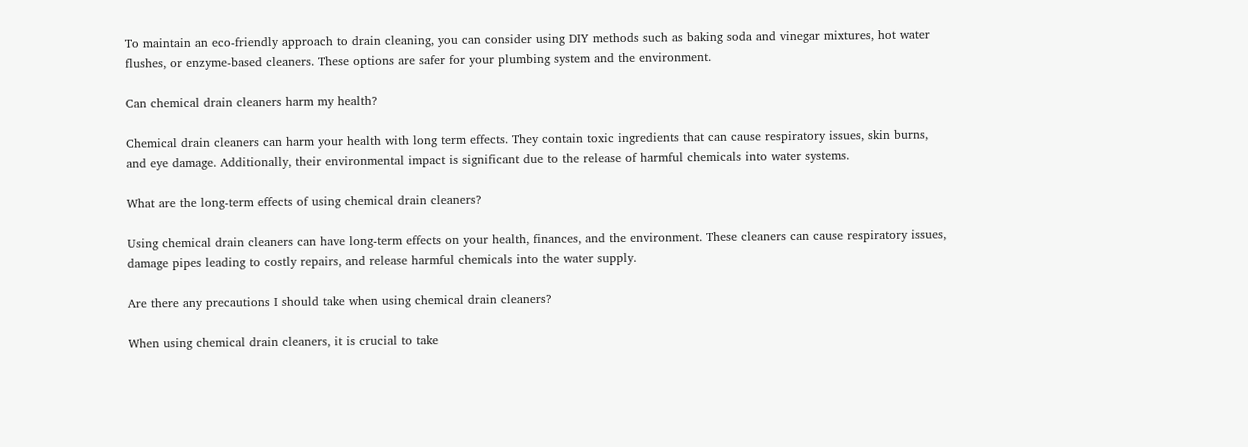To maintain an eco-friendly approach to drain cleaning, you can consider using DIY methods such as baking soda and vinegar mixtures, hot water flushes, or enzyme-based cleaners. These options are safer for your plumbing system and the environment.

Can chemical drain cleaners harm my health?

Chemical drain cleaners can harm your health with long term effects. They contain toxic ingredients that can cause respiratory issues, skin burns, and eye damage. Additionally, their environmental impact is significant due to the release of harmful chemicals into water systems.

What are the long-term effects of using chemical drain cleaners?

Using chemical drain cleaners can have long-term effects on your health, finances, and the environment. These cleaners can cause respiratory issues, damage pipes leading to costly repairs, and release harmful chemicals into the water supply.

Are there any precautions I should take when using chemical drain cleaners?

When using chemical drain cleaners, it is crucial to take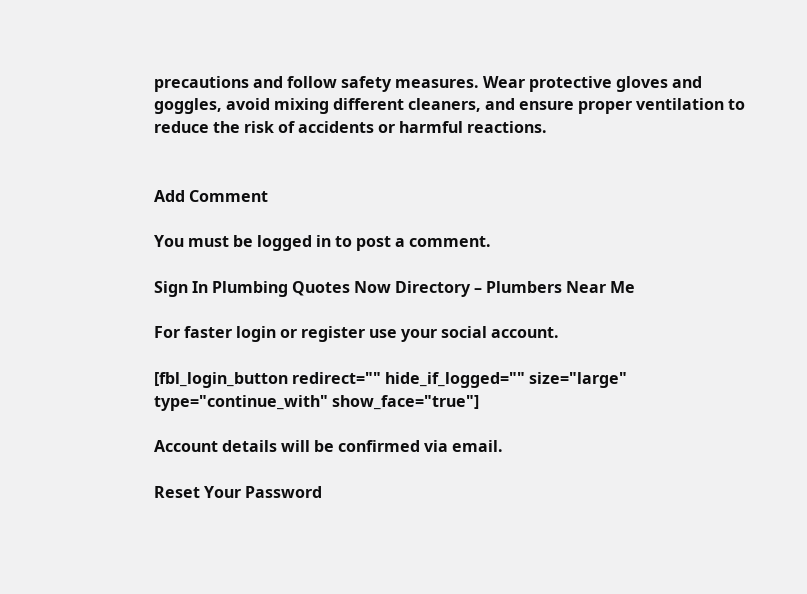precautions and follow safety measures. Wear protective gloves and goggles, avoid mixing different cleaners, and ensure proper ventilation to reduce the risk of accidents or harmful reactions.


Add Comment

You must be logged in to post a comment.

Sign In Plumbing Quotes Now Directory – Plumbers Near Me

For faster login or register use your social account.

[fbl_login_button redirect="" hide_if_logged="" size="large" type="continue_with" show_face="true"]

Account details will be confirmed via email.

Reset Your Password